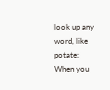look up any word, like potate:
When you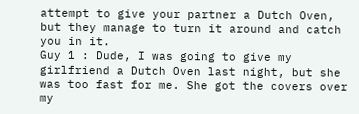attempt to give your partner a Dutch Oven, but they manage to turn it around and catch you in it.
Guy 1 : Dude, I was going to give my girlfriend a Dutch Oven last night, but she was too fast for me. She got the covers over my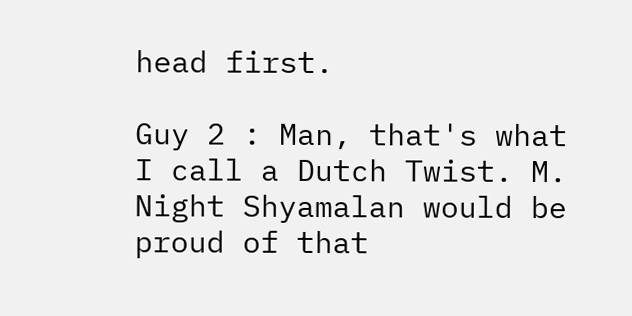head first.

Guy 2 : Man, that's what I call a Dutch Twist. M. Night Shyamalan would be proud of that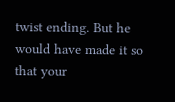twist ending. But he would have made it so that your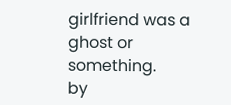girlfriend was a ghost or something.
by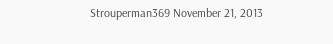Strouperman369 November 21, 2013